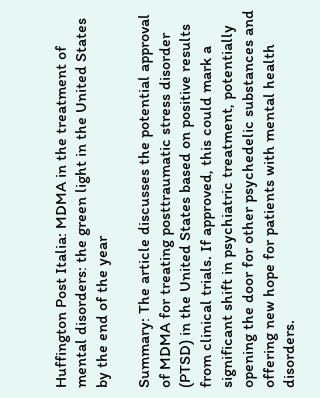Huffington Post Italia: MDMA in the treatment of mental disorders: the green light in the United States by the end of the year

Summary: The article discusses the potential approval of MDMA for treating posttraumatic stress disorder (PTSD) in the United States based on positive results from clinical trials. If approved, this could mark a significant shift in psychiatric treatment, potentially opening the door for other psychedelic substances and offering new hope for patients with mental health disorders.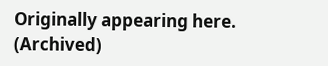Originally appearing here. (Archived)